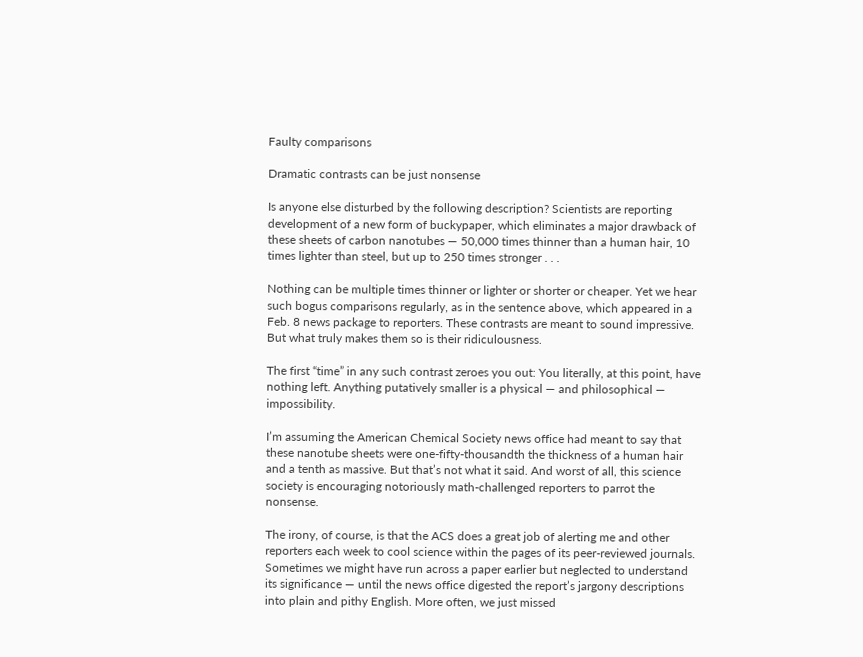Faulty comparisons

Dramatic contrasts can be just nonsense

Is anyone else disturbed by the following description? Scientists are reporting development of a new form of buckypaper, which eliminates a major drawback of these sheets of carbon nanotubes — 50,000 times thinner than a human hair, 10 times lighter than steel, but up to 250 times stronger . . .

Nothing can be multiple times thinner or lighter or shorter or cheaper. Yet we hear such bogus comparisons regularly, as in the sentence above, which appeared in a Feb. 8 news package to reporters. These contrasts are meant to sound impressive. But what truly makes them so is their ridiculousness.

The first “time” in any such contrast zeroes you out: You literally, at this point, have nothing left. Anything putatively smaller is a physical — and philosophical — impossibility.

I’m assuming the American Chemical Society news office had meant to say that these nanotube sheets were one-fifty-thousandth the thickness of a human hair and a tenth as massive. But that’s not what it said. And worst of all, this science society is encouraging notoriously math-challenged reporters to parrot the nonsense.

The irony, of course, is that the ACS does a great job of alerting me and other reporters each week to cool science within the pages of its peer-reviewed journals. Sometimes we might have run across a paper earlier but neglected to understand its significance — until the news office digested the report’s jargony descriptions into plain and pithy English. More often, we just missed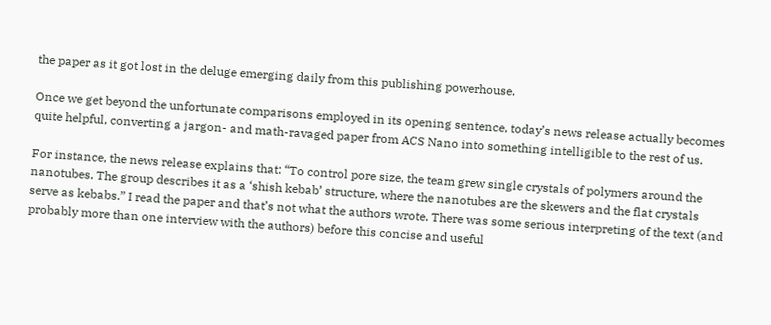the paper as it got lost in the deluge emerging daily from this publishing powerhouse.

Once we get beyond the unfortunate comparisons employed in its opening sentence, today’s news release actually becomes quite helpful, converting a jargon- and math-ravaged paper from ACS Nano into something intelligible to the rest of us.

For instance, the news release explains that: “To control pore size, the team grew single crystals of polymers around the nanotubes. The group describes it as a ‘shish kebab’ structure, where the nanotubes are the skewers and the flat crystals serve as kebabs.” I read the paper and that’s not what the authors wrote. There was some serious interpreting of the text (and probably more than one interview with the authors) before this concise and useful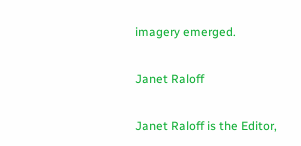imagery emerged.

Janet Raloff

Janet Raloff is the Editor,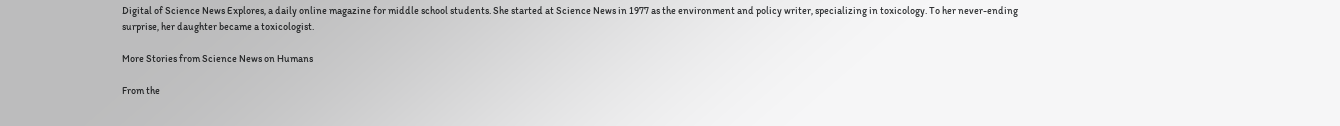Digital of Science News Explores, a daily online magazine for middle school students. She started at Science News in 1977 as the environment and policy writer, specializing in toxicology. To her never-ending surprise, her daughter became a toxicologist.

More Stories from Science News on Humans

From the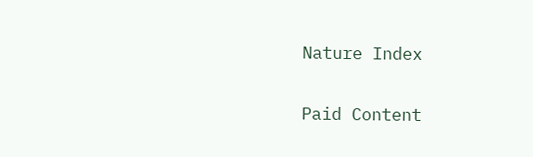Nature Index

Paid Content